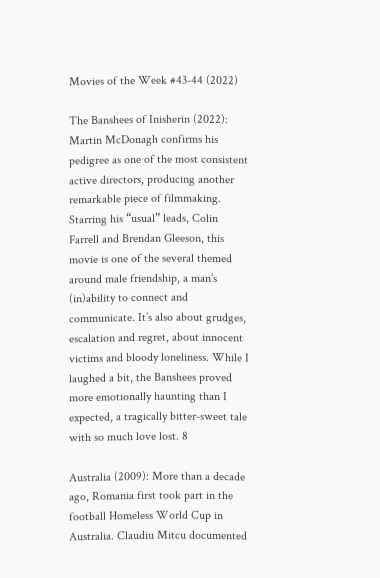Movies of the Week #43-44 (2022)

The Banshees of Inisherin (2022): Martin McDonagh confirms his pedigree as one of the most consistent active directors, producing another remarkable piece of filmmaking. Starring his “usual” leads, Colin Farrell and Brendan Gleeson, this movie is one of the several themed around male friendship, a man’s (in)ability to connect and communicate. It’s also about grudges, escalation and regret, about innocent victims and bloody loneliness. While I laughed a bit, the Banshees proved more emotionally haunting than I expected, a tragically bitter-sweet tale with so much love lost. 8

Australia (2009): More than a decade ago, Romania first took part in the football Homeless World Cup in Australia. Claudiu Mitcu documented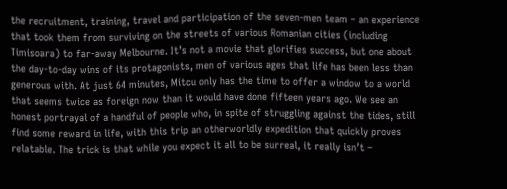the recruitment, training, travel and participation of the seven-men team – an experience that took them from surviving on the streets of various Romanian cities (including Timisoara) to far-away Melbourne. It’s not a movie that glorifies success, but one about the day-to-day wins of its protagonists, men of various ages that life has been less than generous with. At just 64 minutes, Mitcu only has the time to offer a window to a world that seems twice as foreign now than it would have done fifteen years ago. We see an honest portrayal of a handful of people who, in spite of struggling against the tides, still find some reward in life, with this trip an otherworldly expedition that quickly proves relatable. The trick is that while you expect it all to be surreal, it really isn’t –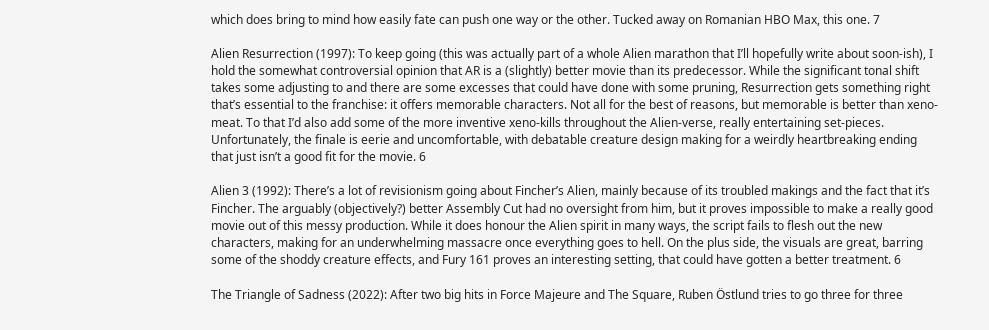which does bring to mind how easily fate can push one way or the other. Tucked away on Romanian HBO Max, this one. 7

Alien Resurrection (1997): To keep going (this was actually part of a whole Alien marathon that I’ll hopefully write about soon-ish), I hold the somewhat controversial opinion that AR is a (slightly) better movie than its predecessor. While the significant tonal shift takes some adjusting to and there are some excesses that could have done with some pruning, Resurrection gets something right that’s essential to the franchise: it offers memorable characters. Not all for the best of reasons, but memorable is better than xeno-meat. To that I’d also add some of the more inventive xeno-kills throughout the Alien-verse, really entertaining set-pieces. Unfortunately, the finale is eerie and uncomfortable, with debatable creature design making for a weirdly heartbreaking ending that just isn’t a good fit for the movie. 6

Alien 3 (1992): There’s a lot of revisionism going about Fincher’s Alien, mainly because of its troubled makings and the fact that it’s Fincher. The arguably (objectively?) better Assembly Cut had no oversight from him, but it proves impossible to make a really good movie out of this messy production. While it does honour the Alien spirit in many ways, the script fails to flesh out the new characters, making for an underwhelming massacre once everything goes to hell. On the plus side, the visuals are great, barring some of the shoddy creature effects, and Fury 161 proves an interesting setting, that could have gotten a better treatment. 6

The Triangle of Sadness (2022): After two big hits in Force Majeure and The Square, Ruben Östlund tries to go three for three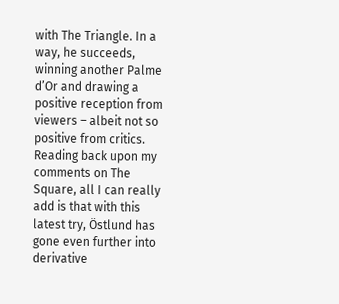with The Triangle. In a way, he succeeds, winning another Palme d’Or and drawing a positive reception from viewers – albeit not so positive from critics. Reading back upon my comments on The Square, all I can really add is that with this latest try, Östlund has gone even further into derivative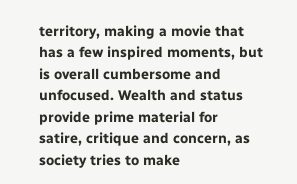territory, making a movie that has a few inspired moments, but is overall cumbersome and unfocused. Wealth and status provide prime material for satire, critique and concern, as society tries to make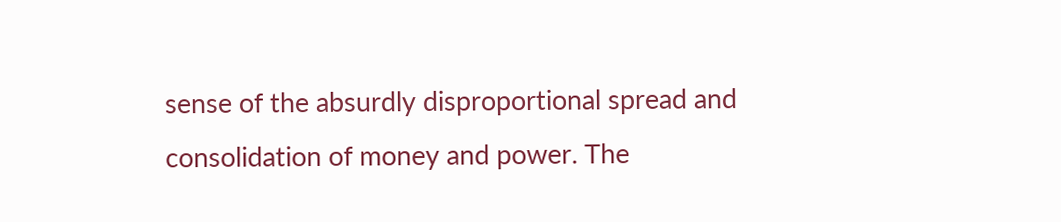sense of the absurdly disproportional spread and consolidation of money and power. The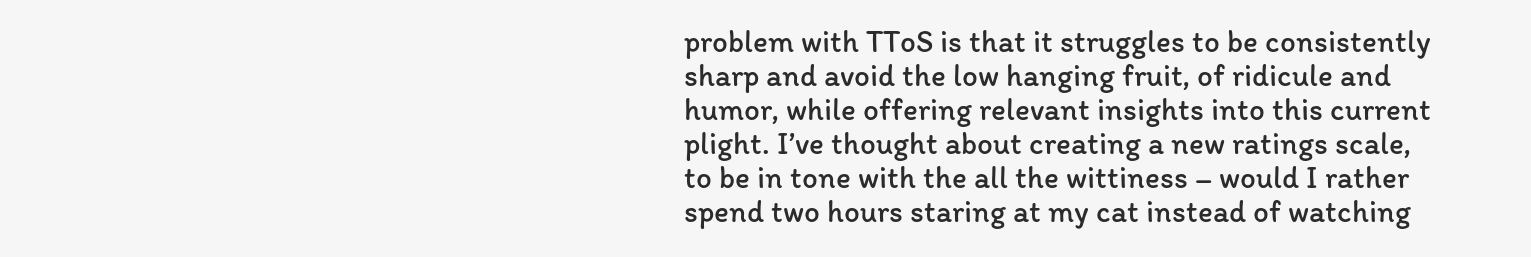problem with TToS is that it struggles to be consistently sharp and avoid the low hanging fruit, of ridicule and humor, while offering relevant insights into this current plight. I’ve thought about creating a new ratings scale, to be in tone with the all the wittiness – would I rather spend two hours staring at my cat instead of watching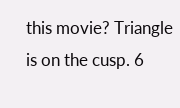this movie? Triangle is on the cusp. 6